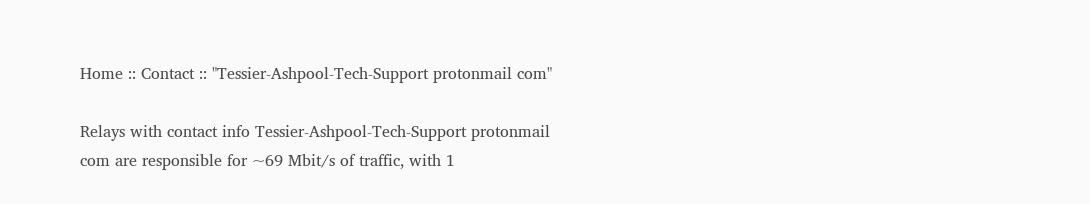Home :: Contact :: "Tessier-Ashpool-Tech-Support protonmail com"

Relays with contact info Tessier-Ashpool-Tech-Support protonmail com are responsible for ~69 Mbit/s of traffic, with 1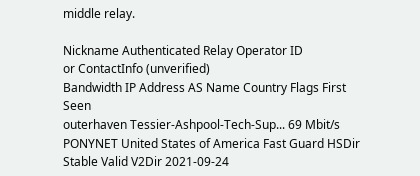middle relay.

Nickname Authenticated Relay Operator ID
or ContactInfo (unverified)
Bandwidth IP Address AS Name Country Flags First Seen
outerhaven Tessier-Ashpool-Tech-Sup... 69 Mbit/s PONYNET United States of America Fast Guard HSDir Stable Valid V2Dir 2021-09-24